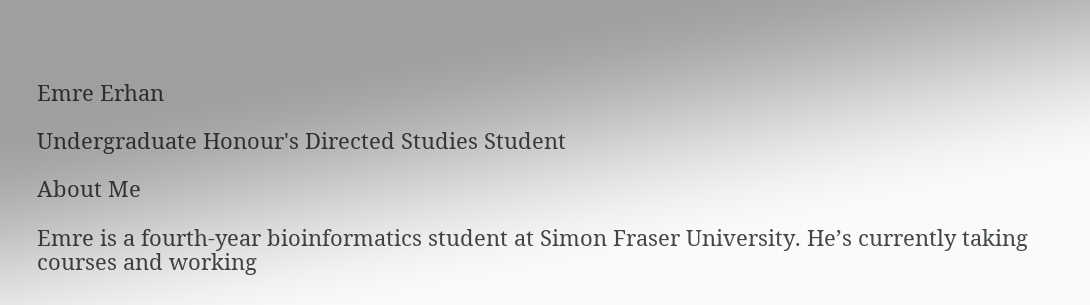Emre Erhan

Undergraduate Honour's Directed Studies Student

About Me

Emre is a fourth-year bioinformatics student at Simon Fraser University. He’s currently taking courses and working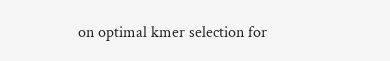on optimal kmer selection for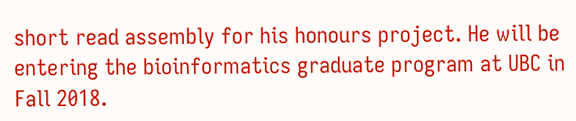short read assembly for his honours project. He will be entering the bioinformatics graduate program at UBC in Fall 2018.